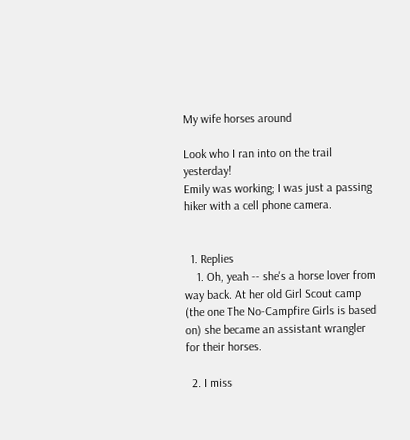My wife horses around

Look who I ran into on the trail yesterday!
Emily was working; I was just a passing hiker with a cell phone camera.


  1. Replies
    1. Oh, yeah -- she's a horse lover from way back. At her old Girl Scout camp (the one The No-Campfire Girls is based on) she became an assistant wrangler for their horses.

  2. I miss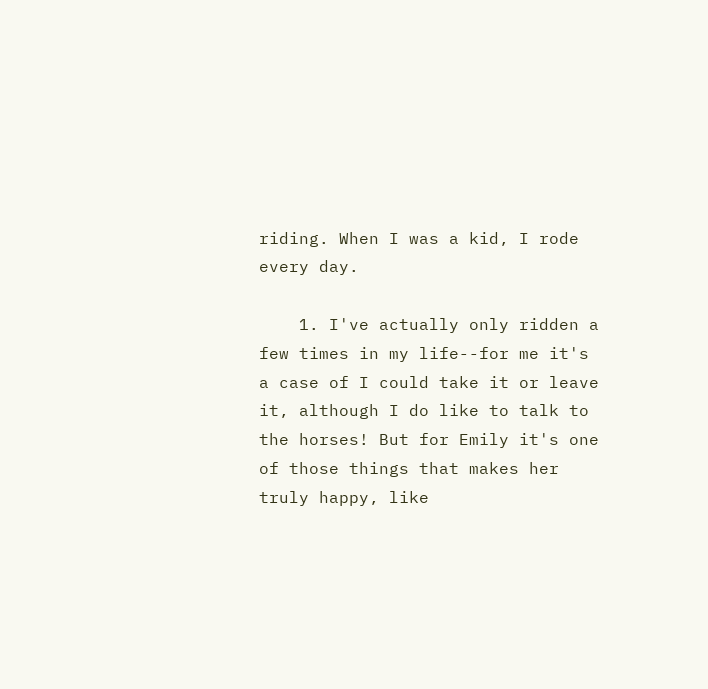riding. When I was a kid, I rode every day.

    1. I've actually only ridden a few times in my life--for me it's a case of I could take it or leave it, although I do like to talk to the horses! But for Emily it's one of those things that makes her truly happy, like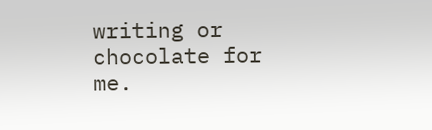writing or chocolate for me.